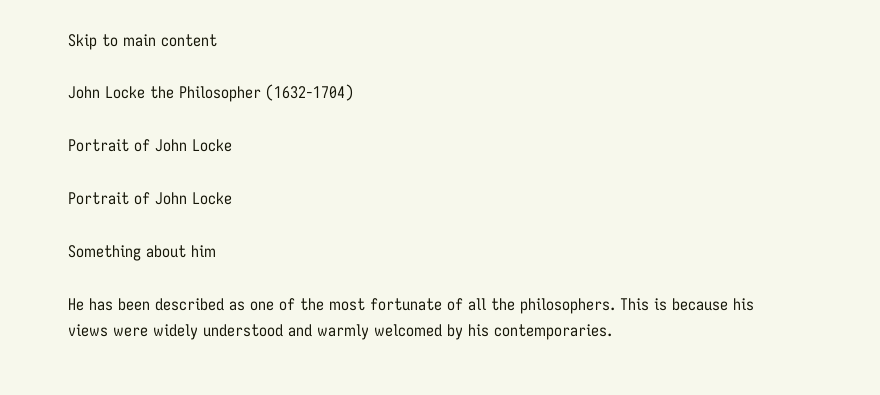Skip to main content

John Locke the Philosopher (1632-1704)

Portrait of John Locke

Portrait of John Locke

Something about him

He has been described as one of the most fortunate of all the philosophers. This is because his views were widely understood and warmly welcomed by his contemporaries.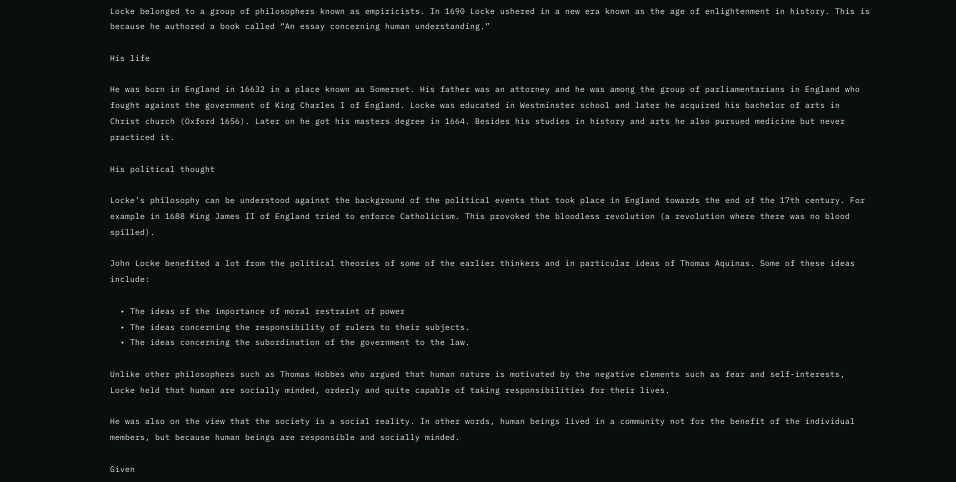Locke belonged to a group of philosophers known as empiricists. In 1690 Locke ushered in a new era known as the age of enlightenment in history. This is because he authored a book called “An essay concerning human understanding.”

His life

He was born in England in 16632 in a place known as Somerset. His father was an attorney and he was among the group of parliamentarians in England who fought against the government of King Charles I of England. Locke was educated in Westminster school and later he acquired his bachelor of arts in Christ church (Oxford 1656). Later on he got his masters degree in 1664. Besides his studies in history and arts he also pursued medicine but never practiced it.

His political thought

Locke’s philosophy can be understood against the background of the political events that took place in England towards the end of the 17th century. For example in 1688 King James II of England tried to enforce Catholicism. This provoked the bloodless revolution (a revolution where there was no blood spilled).

John Locke benefited a lot from the political theories of some of the earlier thinkers and in particular ideas of Thomas Aquinas. Some of these ideas include:

  • The ideas of the importance of moral restraint of power
  • The ideas concerning the responsibility of rulers to their subjects.
  • The ideas concerning the subordination of the government to the law.

Unlike other philosophers such as Thomas Hobbes who argued that human nature is motivated by the negative elements such as fear and self-interests, Locke held that human are socially minded, orderly and quite capable of taking responsibilities for their lives.

He was also on the view that the society is a social reality. In other words, human beings lived in a community not for the benefit of the individual members, but because human beings are responsible and socially minded.

Given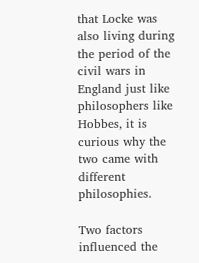that Locke was also living during the period of the civil wars in England just like philosophers like Hobbes, it is curious why the two came with different philosophies.

Two factors influenced the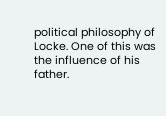political philosophy of Locke. One of this was the influence of his father.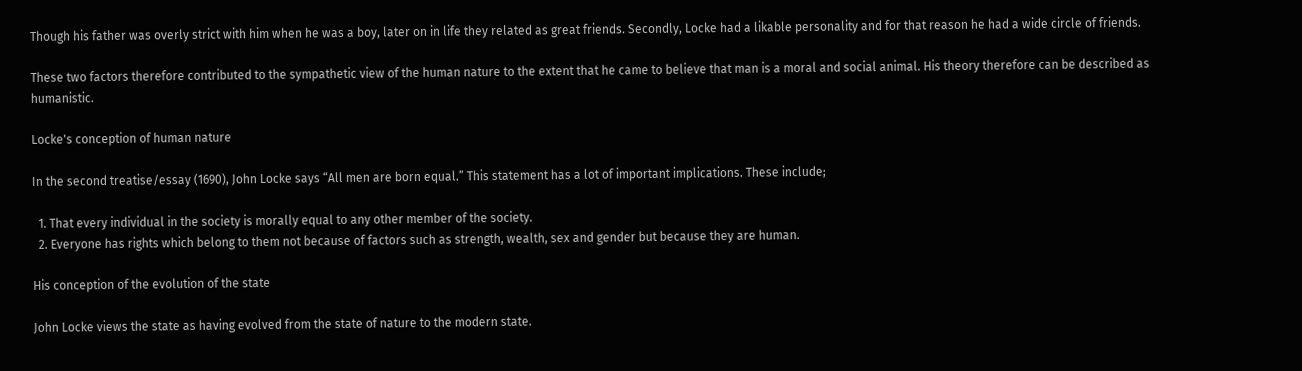Though his father was overly strict with him when he was a boy, later on in life they related as great friends. Secondly, Locke had a likable personality and for that reason he had a wide circle of friends.

These two factors therefore contributed to the sympathetic view of the human nature to the extent that he came to believe that man is a moral and social animal. His theory therefore can be described as humanistic.

Locke's conception of human nature

In the second treatise/essay (1690), John Locke says “All men are born equal.” This statement has a lot of important implications. These include;

  1. That every individual in the society is morally equal to any other member of the society.
  2. Everyone has rights which belong to them not because of factors such as strength, wealth, sex and gender but because they are human.

His conception of the evolution of the state

John Locke views the state as having evolved from the state of nature to the modern state.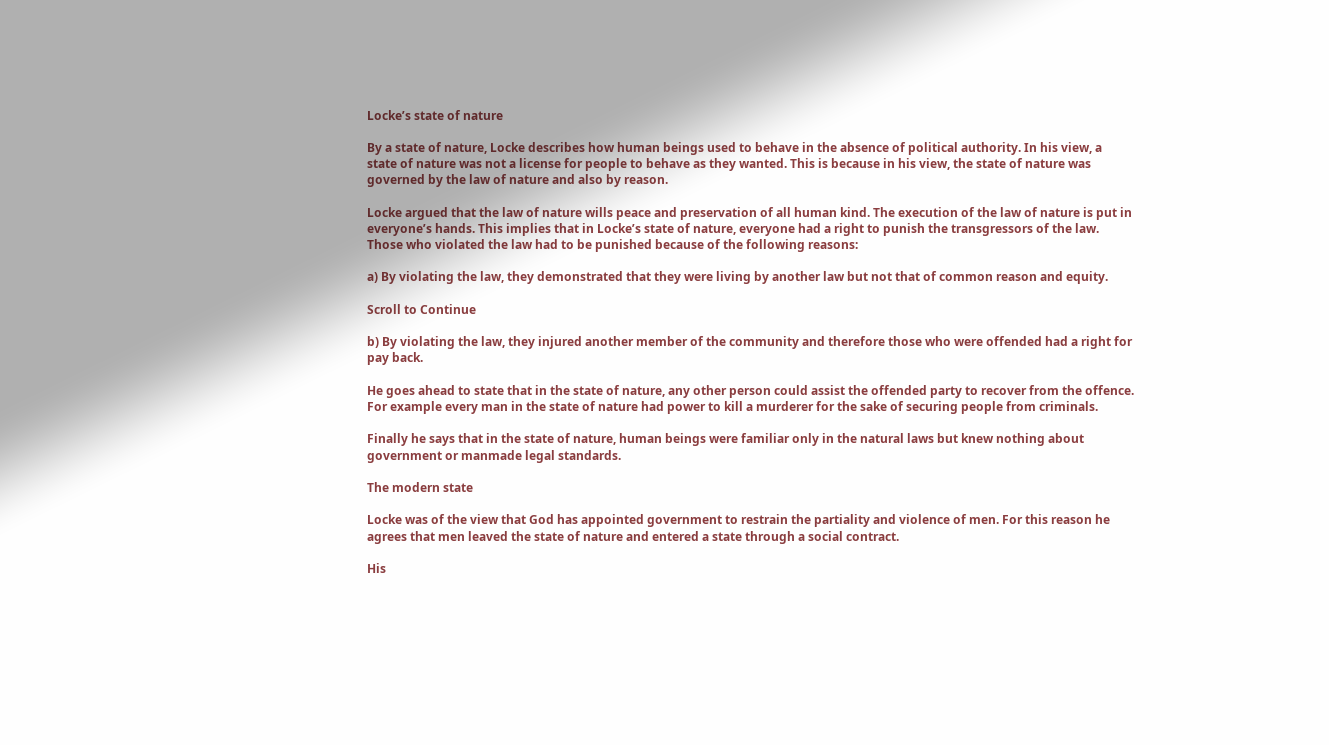Locke’s state of nature

By a state of nature, Locke describes how human beings used to behave in the absence of political authority. In his view, a state of nature was not a license for people to behave as they wanted. This is because in his view, the state of nature was governed by the law of nature and also by reason.

Locke argued that the law of nature wills peace and preservation of all human kind. The execution of the law of nature is put in everyone’s hands. This implies that in Locke’s state of nature, everyone had a right to punish the transgressors of the law. Those who violated the law had to be punished because of the following reasons:

a) By violating the law, they demonstrated that they were living by another law but not that of common reason and equity.

Scroll to Continue

b) By violating the law, they injured another member of the community and therefore those who were offended had a right for pay back.

He goes ahead to state that in the state of nature, any other person could assist the offended party to recover from the offence. For example every man in the state of nature had power to kill a murderer for the sake of securing people from criminals.

Finally he says that in the state of nature, human beings were familiar only in the natural laws but knew nothing about government or manmade legal standards.

The modern state

Locke was of the view that God has appointed government to restrain the partiality and violence of men. For this reason he agrees that men leaved the state of nature and entered a state through a social contract.

His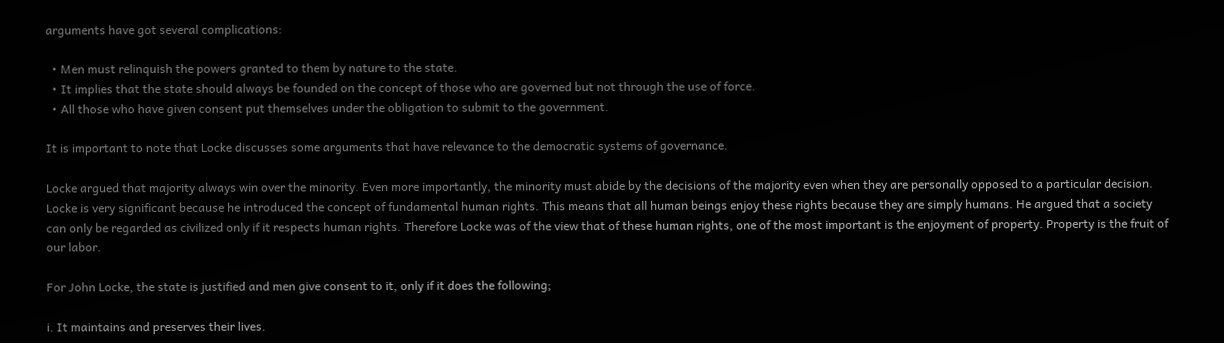arguments have got several complications:

  • Men must relinquish the powers granted to them by nature to the state.
  • It implies that the state should always be founded on the concept of those who are governed but not through the use of force.
  • All those who have given consent put themselves under the obligation to submit to the government.

It is important to note that Locke discusses some arguments that have relevance to the democratic systems of governance.

Locke argued that majority always win over the minority. Even more importantly, the minority must abide by the decisions of the majority even when they are personally opposed to a particular decision. Locke is very significant because he introduced the concept of fundamental human rights. This means that all human beings enjoy these rights because they are simply humans. He argued that a society can only be regarded as civilized only if it respects human rights. Therefore Locke was of the view that of these human rights, one of the most important is the enjoyment of property. Property is the fruit of our labor.

For John Locke, the state is justified and men give consent to it, only if it does the following;

i. It maintains and preserves their lives.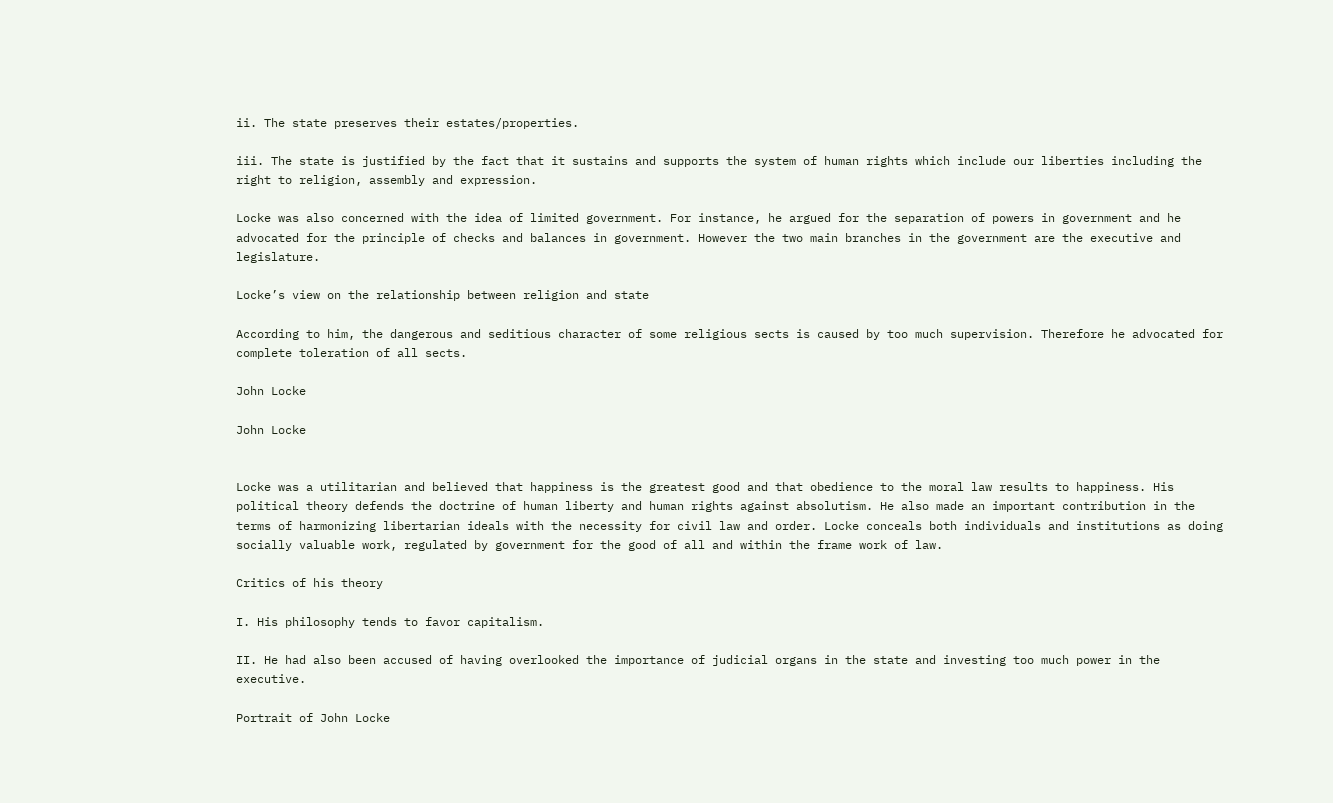ii. The state preserves their estates/properties.

iii. The state is justified by the fact that it sustains and supports the system of human rights which include our liberties including the right to religion, assembly and expression.

Locke was also concerned with the idea of limited government. For instance, he argued for the separation of powers in government and he advocated for the principle of checks and balances in government. However the two main branches in the government are the executive and legislature.

Locke’s view on the relationship between religion and state

According to him, the dangerous and seditious character of some religious sects is caused by too much supervision. Therefore he advocated for complete toleration of all sects.

John Locke

John Locke


Locke was a utilitarian and believed that happiness is the greatest good and that obedience to the moral law results to happiness. His political theory defends the doctrine of human liberty and human rights against absolutism. He also made an important contribution in the terms of harmonizing libertarian ideals with the necessity for civil law and order. Locke conceals both individuals and institutions as doing socially valuable work, regulated by government for the good of all and within the frame work of law.

Critics of his theory

I. His philosophy tends to favor capitalism.

II. He had also been accused of having overlooked the importance of judicial organs in the state and investing too much power in the executive.

Portrait of John Locke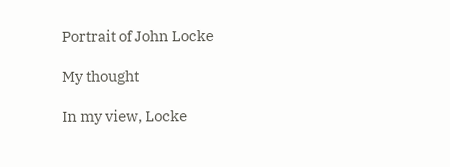Portrait of John Locke

My thought

In my view, Locke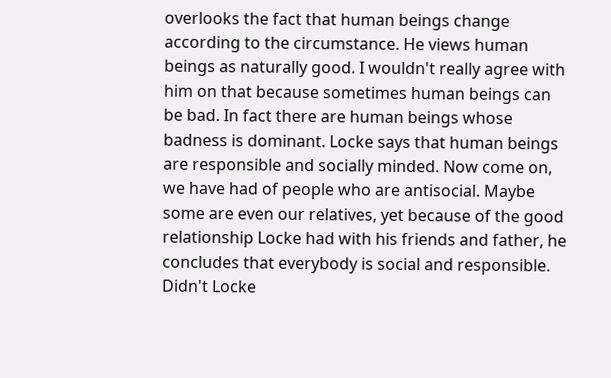overlooks the fact that human beings change according to the circumstance. He views human beings as naturally good. I wouldn't really agree with him on that because sometimes human beings can be bad. In fact there are human beings whose badness is dominant. Locke says that human beings are responsible and socially minded. Now come on, we have had of people who are antisocial. Maybe some are even our relatives, yet because of the good relationship Locke had with his friends and father, he concludes that everybody is social and responsible. Didn't Locke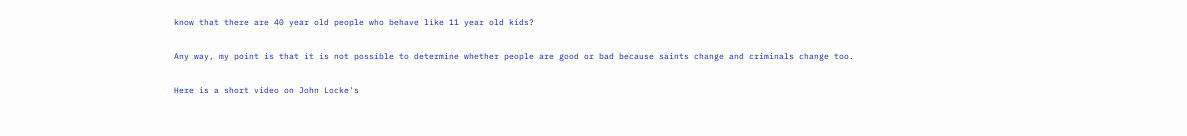know that there are 40 year old people who behave like 11 year old kids?

Any way, my point is that it is not possible to determine whether people are good or bad because saints change and criminals change too.

Here is a short video on John Locke's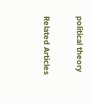political theory

Related Articles